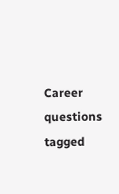Career questions tagged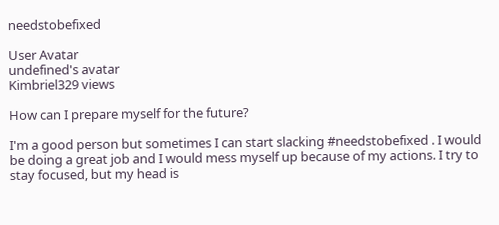needstobefixed

User Avatar
undefined's avatar
Kimbriel329 views

How can I prepare myself for the future?

I'm a good person but sometimes I can start slacking #needstobefixed . I would be doing a great job and I would mess myself up because of my actions. I try to stay focused, but my head is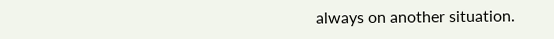always on another situation.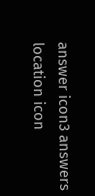answer icon3 answers
location icon